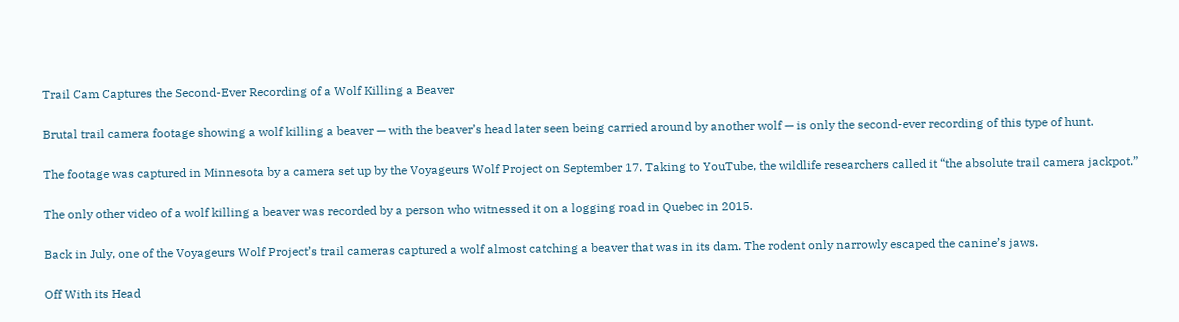Trail Cam Captures the Second-Ever Recording of a Wolf Killing a Beaver

Brutal trail camera footage showing a wolf killing a beaver — with the beaver’s head later seen being carried around by another wolf — is only the second-ever recording of this type of hunt.

The footage was captured in Minnesota by a camera set up by the Voyageurs Wolf Project on September 17. Taking to YouTube, the wildlife researchers called it “the absolute trail camera jackpot.”

The only other video of a wolf killing a beaver was recorded by a person who witnessed it on a logging road in Quebec in 2015.

Back in July, one of the Voyageurs Wolf Project’s trail cameras captured a wolf almost catching a beaver that was in its dam. The rodent only narrowly escaped the canine’s jaws.

Off With its Head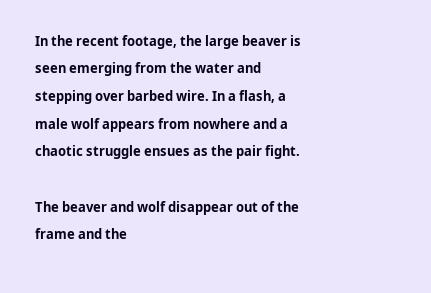In the recent footage, the large beaver is seen emerging from the water and stepping over barbed wire. In a flash, a male wolf appears from nowhere and a chaotic struggle ensues as the pair fight.

The beaver and wolf disappear out of the frame and the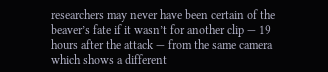researchers may never have been certain of the beaver’s fate if it wasn’t for another clip — 19 hours after the attack — from the same camera which shows a different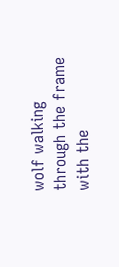wolf walking through the frame with the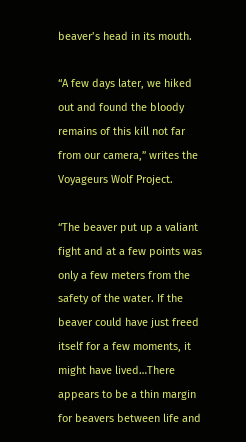beaver’s head in its mouth.

“A few days later, we hiked out and found the bloody remains of this kill not far from our camera,” writes the Voyageurs Wolf Project.

“The beaver put up a valiant fight and at a few points was only a few meters from the safety of the water. If the beaver could have just freed itself for a few moments, it might have lived…There appears to be a thin margin for beavers between life and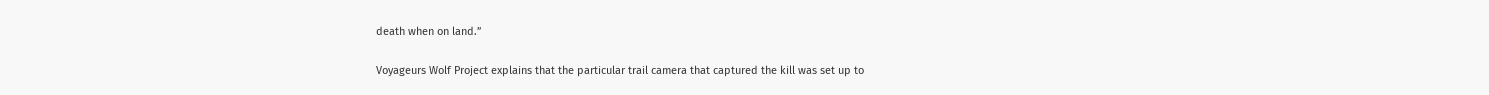death when on land.”

Voyageurs Wolf Project explains that the particular trail camera that captured the kill was set up to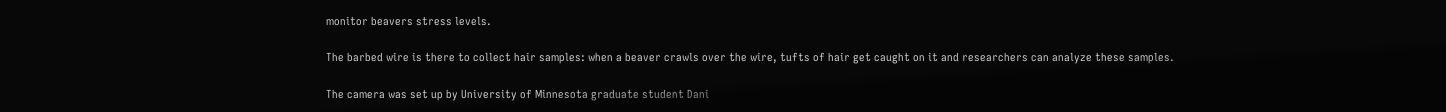monitor beavers stress levels.

The barbed wire is there to collect hair samples: when a beaver crawls over the wire, tufts of hair get caught on it and researchers can analyze these samples.

The camera was set up by University of Minnesota graduate student Dani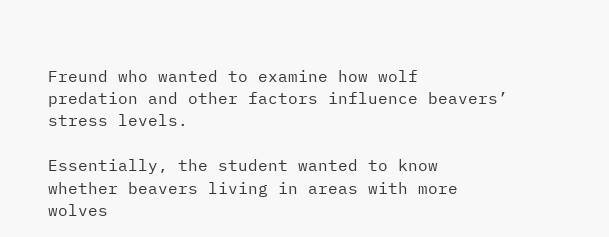Freund who wanted to examine how wolf predation and other factors influence beavers’ stress levels.

Essentially, the student wanted to know whether beavers living in areas with more wolves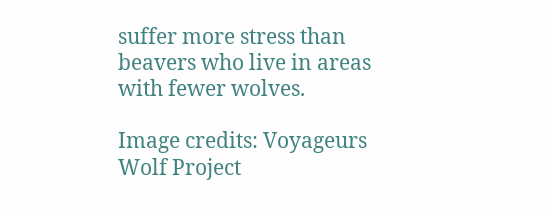suffer more stress than beavers who live in areas with fewer wolves.

Image credits: Voyageurs Wolf Project